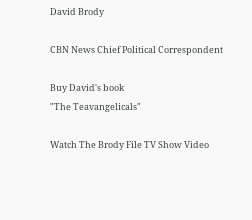David Brody

CBN News Chief Political Correspondent

Buy David's book
"The Teavangelicals"

Watch The Brody File TV Show Video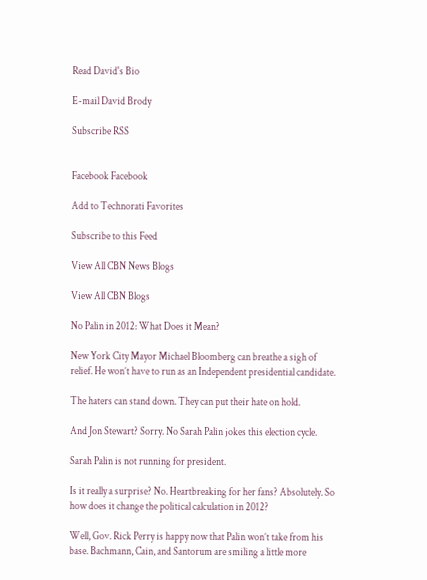Read David's Bio

E-mail David Brody

Subscribe RSS


Facebook Facebook

Add to Technorati Favorites

Subscribe to this Feed

View All CBN News Blogs

View All CBN Blogs

No Palin in 2012: What Does it Mean?

New York City Mayor Michael Bloomberg can breathe a sigh of relief. He won’t have to run as an Independent presidential candidate.

The haters can stand down. They can put their hate on hold.

And Jon Stewart? Sorry. No Sarah Palin jokes this election cycle.

Sarah Palin is not running for president.

Is it really a surprise? No. Heartbreaking for her fans? Absolutely. So how does it change the political calculation in 2012?

Well, Gov. Rick Perry is happy now that Palin won’t take from his base. Bachmann, Cain, and Santorum are smiling a little more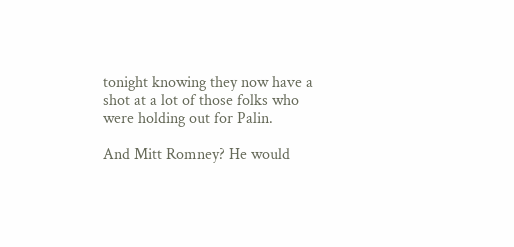tonight knowing they now have a shot at a lot of those folks who were holding out for Palin.

And Mitt Romney? He would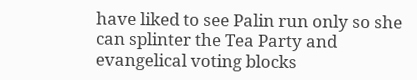have liked to see Palin run only so she can splinter the Tea Party and evangelical voting blocks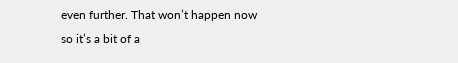even further. That won’t happen now so it’s a bit of a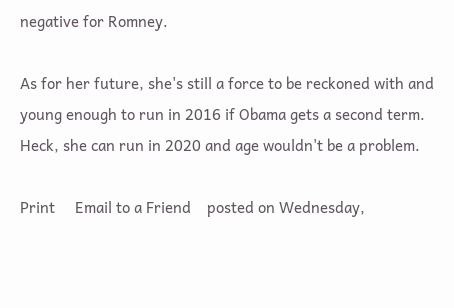negative for Romney.

As for her future, she's still a force to be reckoned with and young enough to run in 2016 if Obama gets a second term. Heck, she can run in 2020 and age wouldn't be a problem.

Print     Email to a Friend    posted on Wednesday,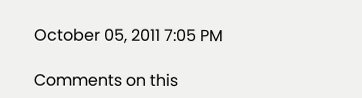October 05, 2011 7:05 PM

Comments on this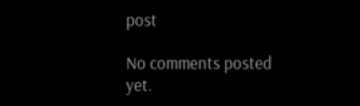post

No comments posted yet.